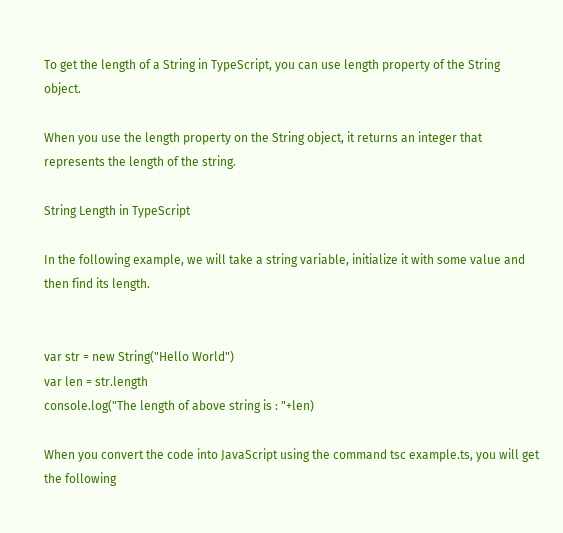To get the length of a String in TypeScript, you can use length property of the String object.

When you use the length property on the String object, it returns an integer that represents the length of the string.

String Length in TypeScript

In the following example, we will take a string variable, initialize it with some value and then find its length.


var str = new String("Hello World")
var len = str.length
console.log("The length of above string is : "+len)

When you convert the code into JavaScript using the command tsc example.ts, you will get the following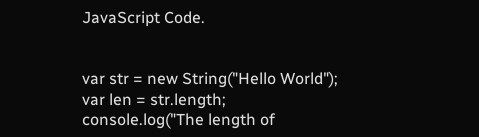JavaScript Code.


var str = new String("Hello World");
var len = str.length;
console.log("The length of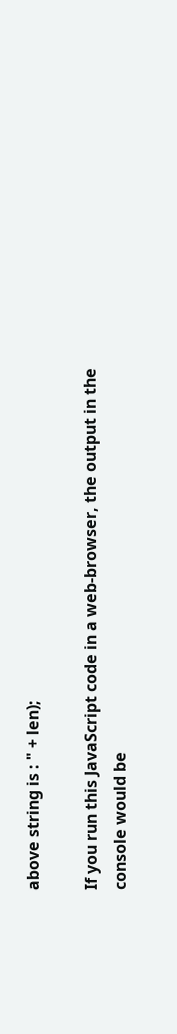above string is : " + len);

If you run this JavaScript code in a web-browser, the output in the console would be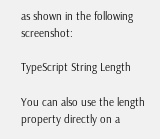as shown in the following screenshot:

TypeScript String Length

You can also use the length property directly on a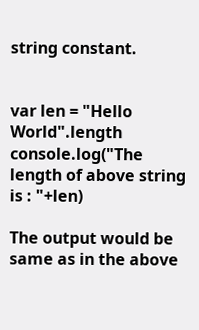string constant.


var len = "Hello World".length
console.log("The length of above string is : "+len)

The output would be same as in the above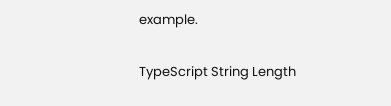example.

TypeScript String Length